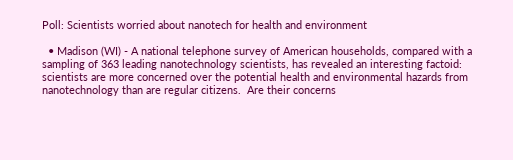Poll: Scientists worried about nanotech for health and environment

  • Madison (WI) - A national telephone survey of American households, compared with a sampling of 363 leading nanotechnology scientists, has revealed an interesting factoid:  scientists are more concerned over the potential health and environmental hazards from nanotechnology than are regular citizens.  Are their concerns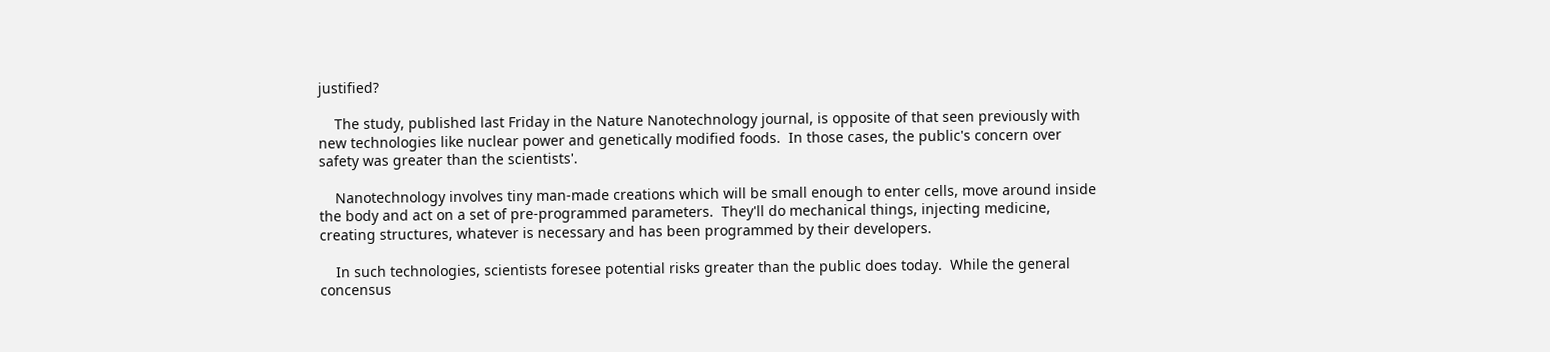justified?

    The study, published last Friday in the Nature Nanotechnology journal, is opposite of that seen previously with new technologies like nuclear power and genetically modified foods.  In those cases, the public's concern over safety was greater than the scientists'.

    Nanotechnology involves tiny man-made creations which will be small enough to enter cells, move around inside the body and act on a set of pre-programmed parameters.  They'll do mechanical things, injecting medicine, creating structures, whatever is necessary and has been programmed by their developers.

    In such technologies, scientists foresee potential risks greater than the public does today.  While the general concensus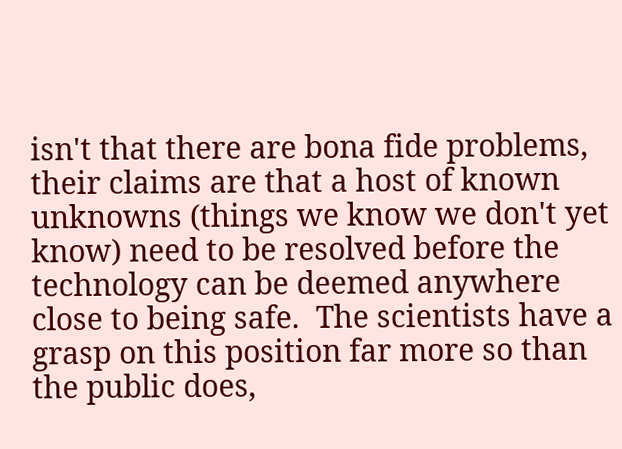isn't that there are bona fide problems, their claims are that a host of known unknowns (things we know we don't yet know) need to be resolved before the technology can be deemed anywhere close to being safe.  The scientists have a grasp on this position far more so than the public does,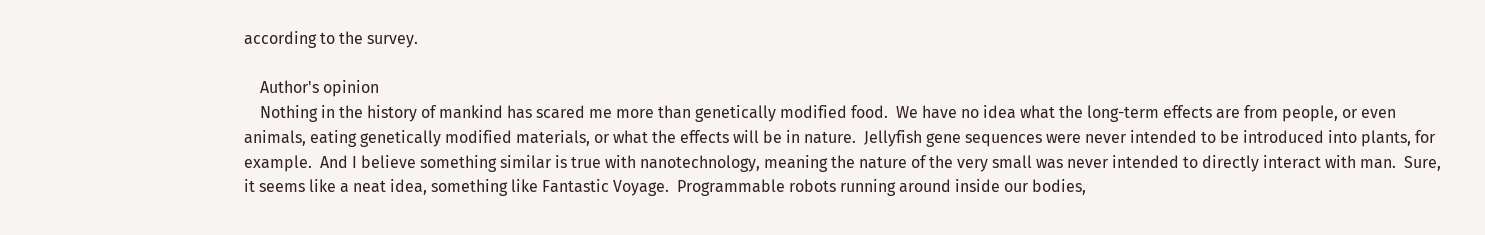according to the survey.

    Author's opinion
    Nothing in the history of mankind has scared me more than genetically modified food.  We have no idea what the long-term effects are from people, or even animals, eating genetically modified materials, or what the effects will be in nature.  Jellyfish gene sequences were never intended to be introduced into plants, for example.  And I believe something similar is true with nanotechnology, meaning the nature of the very small was never intended to directly interact with man.  Sure, it seems like a neat idea, something like Fantastic Voyage.  Programmable robots running around inside our bodies,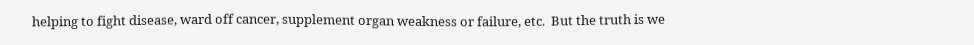helping to fight disease, ward off cancer, supplement organ weakness or failure, etc.  But the truth is we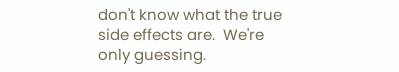don't know what the true side effects are.  We're only guessing.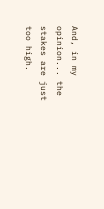And, in my opinion... the stakes are just too high.